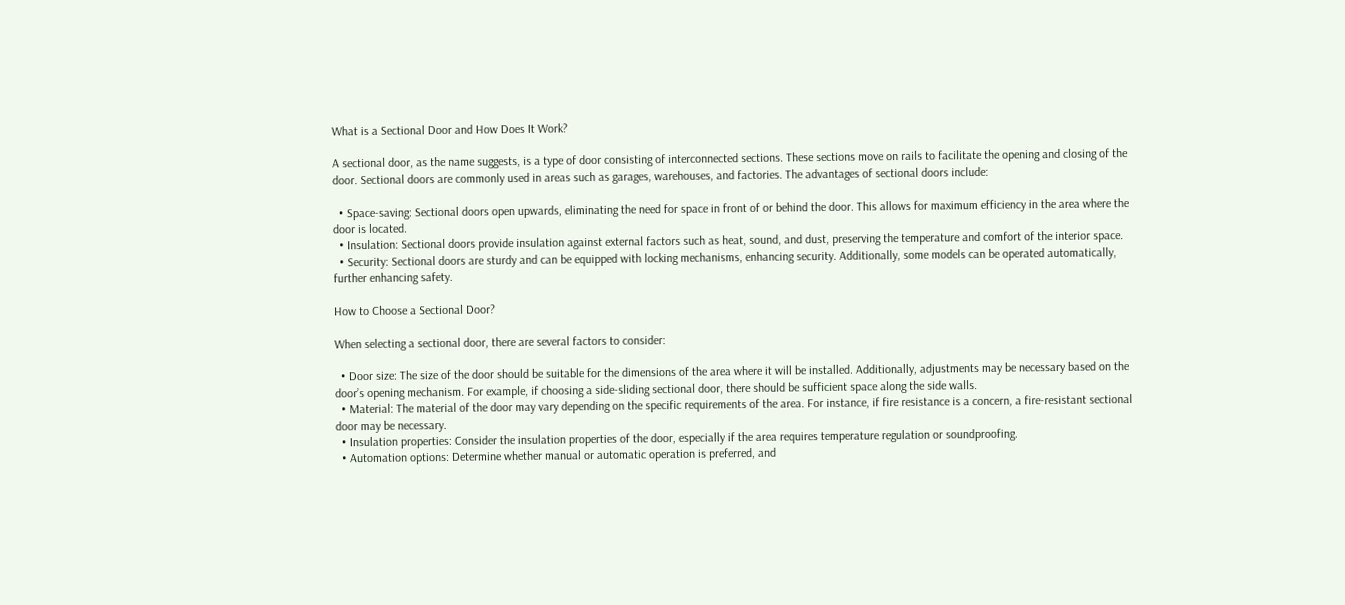What is a Sectional Door and How Does It Work?

A sectional door, as the name suggests, is a type of door consisting of interconnected sections. These sections move on rails to facilitate the opening and closing of the door. Sectional doors are commonly used in areas such as garages, warehouses, and factories. The advantages of sectional doors include:

  • Space-saving: Sectional doors open upwards, eliminating the need for space in front of or behind the door. This allows for maximum efficiency in the area where the door is located.
  • Insulation: Sectional doors provide insulation against external factors such as heat, sound, and dust, preserving the temperature and comfort of the interior space.
  • Security: Sectional doors are sturdy and can be equipped with locking mechanisms, enhancing security. Additionally, some models can be operated automatically, further enhancing safety.

How to Choose a Sectional Door?

When selecting a sectional door, there are several factors to consider:

  • Door size: The size of the door should be suitable for the dimensions of the area where it will be installed. Additionally, adjustments may be necessary based on the door’s opening mechanism. For example, if choosing a side-sliding sectional door, there should be sufficient space along the side walls.
  • Material: The material of the door may vary depending on the specific requirements of the area. For instance, if fire resistance is a concern, a fire-resistant sectional door may be necessary.
  • Insulation properties: Consider the insulation properties of the door, especially if the area requires temperature regulation or soundproofing.
  • Automation options: Determine whether manual or automatic operation is preferred, and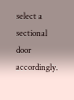select a sectional door accordingly.